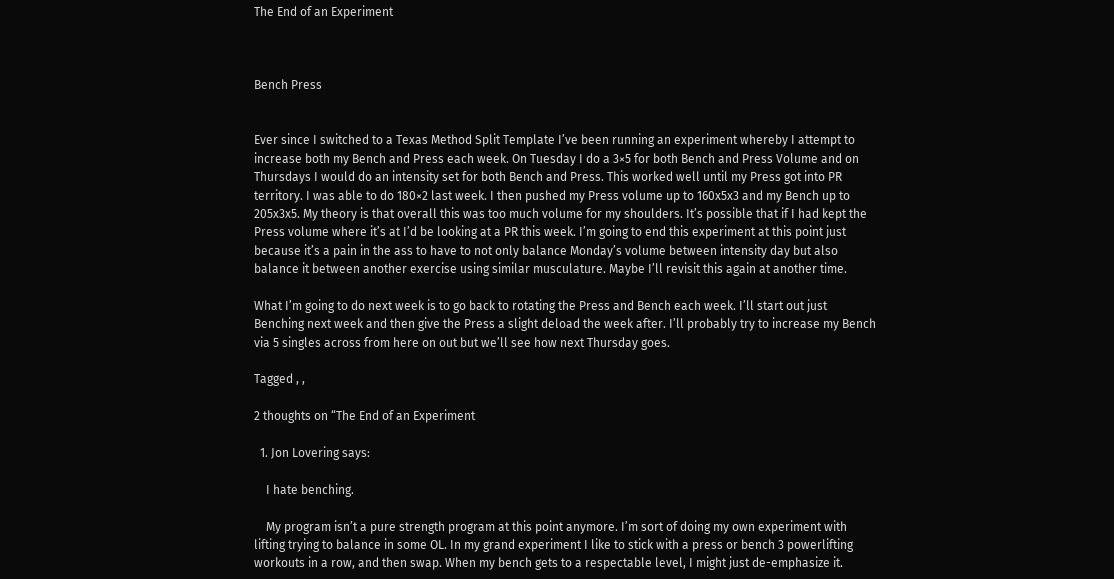The End of an Experiment



Bench Press


Ever since I switched to a Texas Method Split Template I’ve been running an experiment whereby I attempt to increase both my Bench and Press each week. On Tuesday I do a 3×5 for both Bench and Press Volume and on Thursdays I would do an intensity set for both Bench and Press. This worked well until my Press got into PR territory. I was able to do 180×2 last week. I then pushed my Press volume up to 160x5x3 and my Bench up to 205x3x5. My theory is that overall this was too much volume for my shoulders. It’s possible that if I had kept the Press volume where it’s at I’d be looking at a PR this week. I’m going to end this experiment at this point just because it’s a pain in the ass to have to not only balance Monday’s volume between intensity day but also balance it between another exercise using similar musculature. Maybe I’ll revisit this again at another time.

What I’m going to do next week is to go back to rotating the Press and Bench each week. I’ll start out just Benching next week and then give the Press a slight deload the week after. I’ll probably try to increase my Bench via 5 singles across from here on out but we’ll see how next Thursday goes.

Tagged , ,

2 thoughts on “The End of an Experiment

  1. Jon Lovering says:

    I hate benching.

    My program isn’t a pure strength program at this point anymore. I’m sort of doing my own experiment with lifting trying to balance in some OL. In my grand experiment I like to stick with a press or bench 3 powerlifting workouts in a row, and then swap. When my bench gets to a respectable level, I might just de-emphasize it.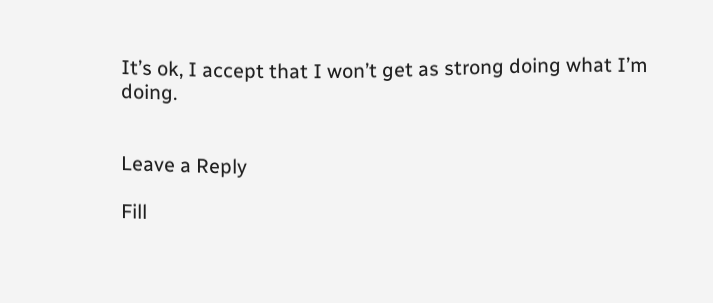It’s ok, I accept that I won’t get as strong doing what I’m doing.


Leave a Reply

Fill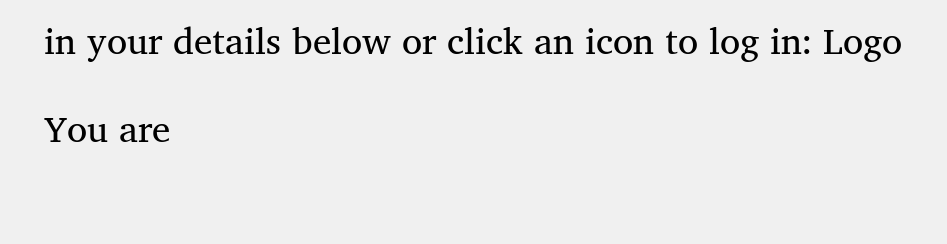in your details below or click an icon to log in: Logo

You are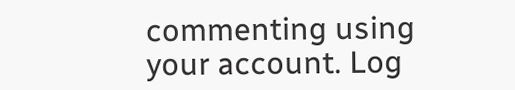commenting using your account. Log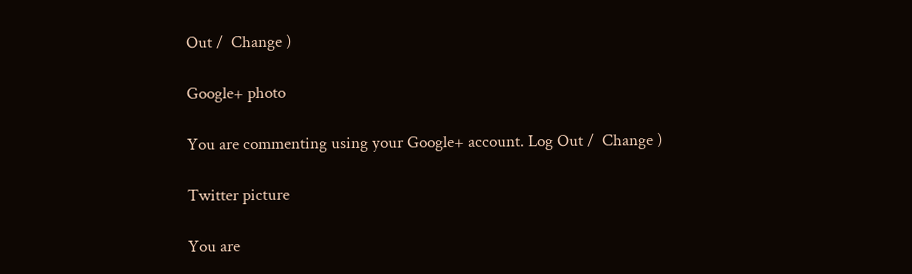Out /  Change )

Google+ photo

You are commenting using your Google+ account. Log Out /  Change )

Twitter picture

You are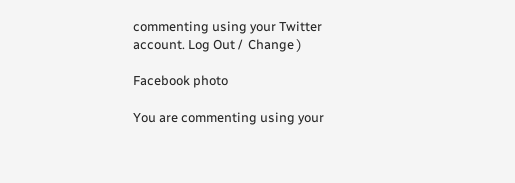commenting using your Twitter account. Log Out /  Change )

Facebook photo

You are commenting using your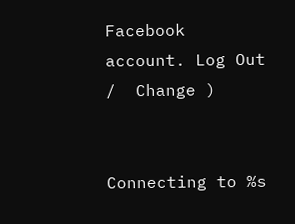Facebook account. Log Out /  Change )


Connecting to %s